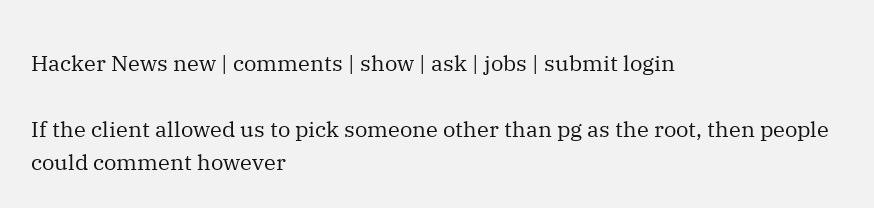Hacker News new | comments | show | ask | jobs | submit login

If the client allowed us to pick someone other than pg as the root, then people could comment however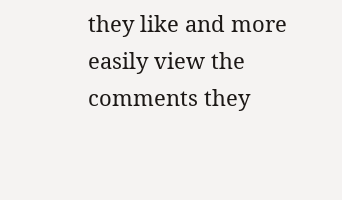they like and more easily view the comments they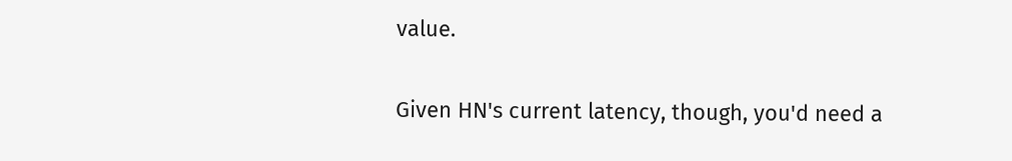value.

Given HN's current latency, though, you'd need a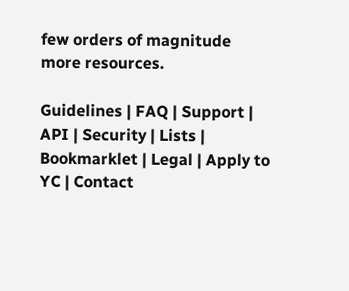few orders of magnitude more resources.

Guidelines | FAQ | Support | API | Security | Lists | Bookmarklet | Legal | Apply to YC | Contact